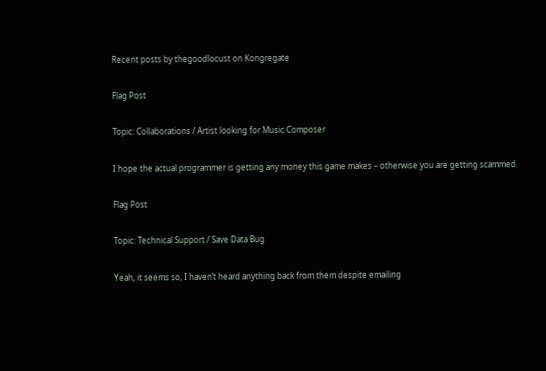Recent posts by thegoodlocust on Kongregate

Flag Post

Topic: Collaborations / Artist looking for Music Composer

I hope the actual programmer is getting any money this game makes – otherwise you are getting scammed.

Flag Post

Topic: Technical Support / Save Data Bug

Yeah, it seems so, I haven’t heard anything back from them despite emailing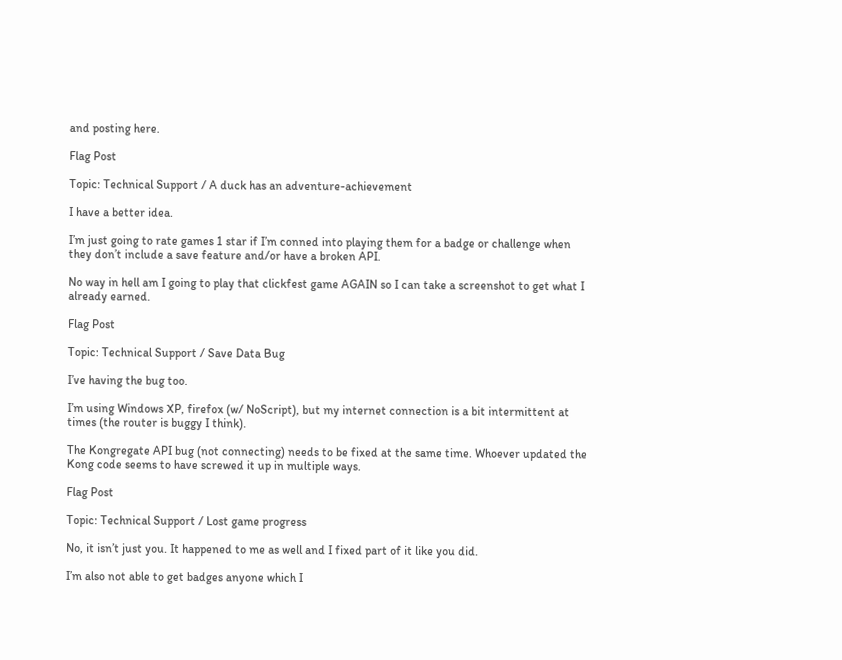and posting here.

Flag Post

Topic: Technical Support / A duck has an adventure-achievement

I have a better idea.

I’m just going to rate games 1 star if I’m conned into playing them for a badge or challenge when they don’t include a save feature and/or have a broken API.

No way in hell am I going to play that clickfest game AGAIN so I can take a screenshot to get what I already earned.

Flag Post

Topic: Technical Support / Save Data Bug

I’ve having the bug too.

I’m using Windows XP, firefox (w/ NoScript), but my internet connection is a bit intermittent at times (the router is buggy I think).

The Kongregate API bug (not connecting) needs to be fixed at the same time. Whoever updated the Kong code seems to have screwed it up in multiple ways.

Flag Post

Topic: Technical Support / Lost game progress

No, it isn’t just you. It happened to me as well and I fixed part of it like you did.

I’m also not able to get badges anyone which I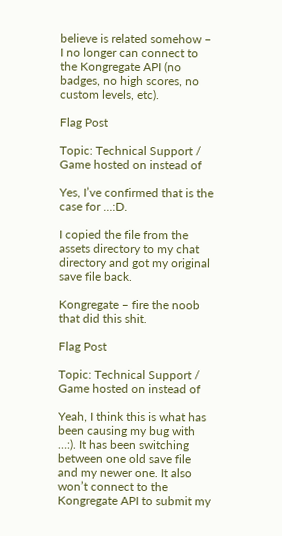believe is related somehow – I no longer can connect to the Kongregate API (no badges, no high scores, no custom levels, etc).

Flag Post

Topic: Technical Support / Game hosted on instead of

Yes, I’ve confirmed that is the case for …:D.

I copied the file from the assets directory to my chat directory and got my original save file back.

Kongregate – fire the noob that did this shit.

Flag Post

Topic: Technical Support / Game hosted on instead of

Yeah, I think this is what has been causing my bug with …:). It has been switching between one old save file and my newer one. It also won’t connect to the Kongregate API to submit my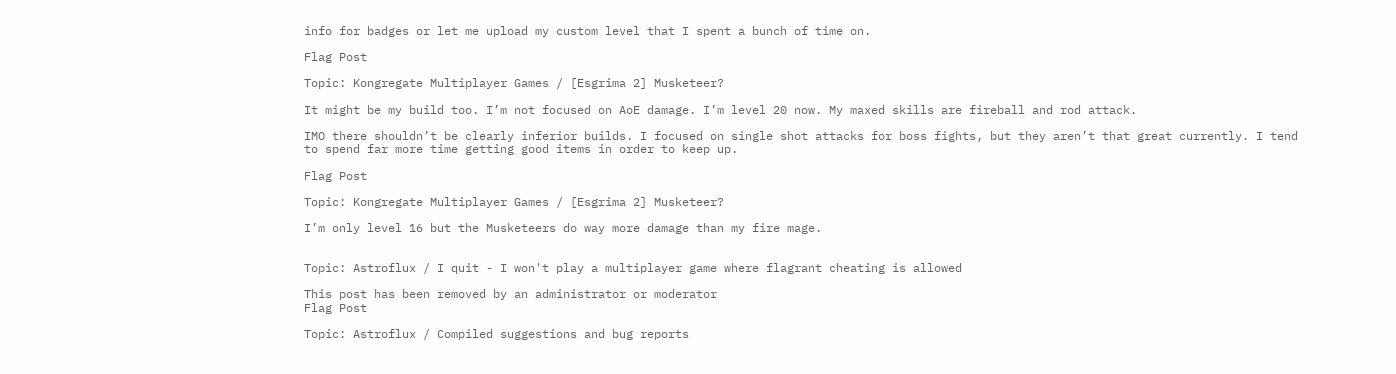info for badges or let me upload my custom level that I spent a bunch of time on.

Flag Post

Topic: Kongregate Multiplayer Games / [Esgrima 2] Musketeer?

It might be my build too. I’m not focused on AoE damage. I’m level 20 now. My maxed skills are fireball and rod attack.

IMO there shouldn’t be clearly inferior builds. I focused on single shot attacks for boss fights, but they aren’t that great currently. I tend to spend far more time getting good items in order to keep up.

Flag Post

Topic: Kongregate Multiplayer Games / [Esgrima 2] Musketeer?

I’m only level 16 but the Musketeers do way more damage than my fire mage.


Topic: Astroflux / I quit - I won't play a multiplayer game where flagrant cheating is allowed

This post has been removed by an administrator or moderator
Flag Post

Topic: Astroflux / Compiled suggestions and bug reports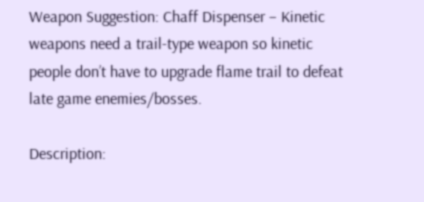Weapon Suggestion: Chaff Dispenser – Kinetic weapons need a trail-type weapon so kinetic people don’t have to upgrade flame trail to defeat late game enemies/bosses.

Description: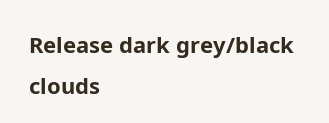Release dark grey/black clouds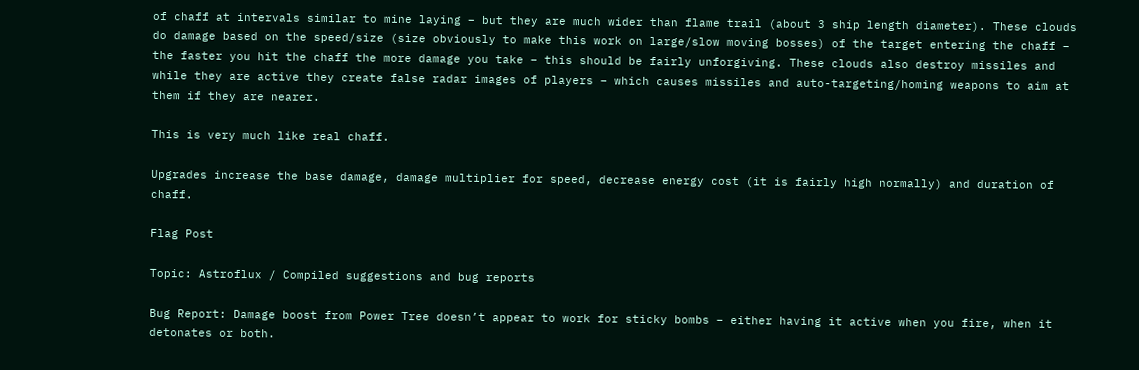of chaff at intervals similar to mine laying – but they are much wider than flame trail (about 3 ship length diameter). These clouds do damage based on the speed/size (size obviously to make this work on large/slow moving bosses) of the target entering the chaff – the faster you hit the chaff the more damage you take – this should be fairly unforgiving. These clouds also destroy missiles and while they are active they create false radar images of players – which causes missiles and auto-targeting/homing weapons to aim at them if they are nearer.

This is very much like real chaff.

Upgrades increase the base damage, damage multiplier for speed, decrease energy cost (it is fairly high normally) and duration of chaff.

Flag Post

Topic: Astroflux / Compiled suggestions and bug reports

Bug Report: Damage boost from Power Tree doesn’t appear to work for sticky bombs – either having it active when you fire, when it detonates or both.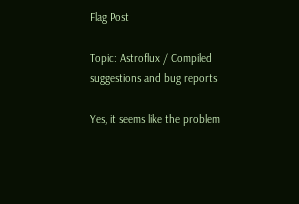Flag Post

Topic: Astroflux / Compiled suggestions and bug reports

Yes, it seems like the problem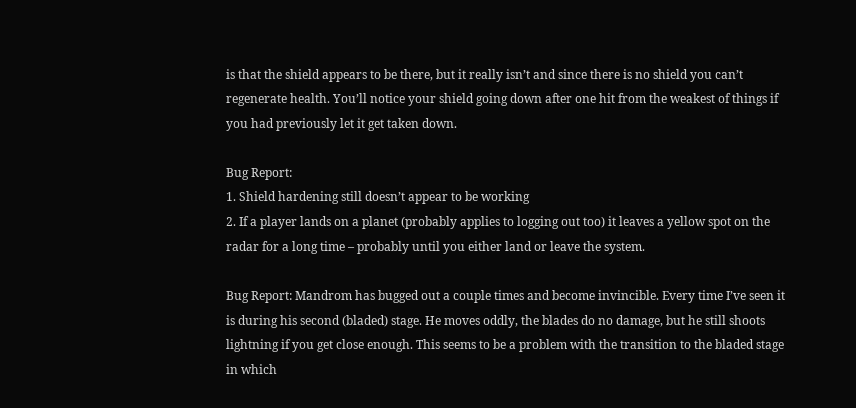is that the shield appears to be there, but it really isn’t and since there is no shield you can’t regenerate health. You’ll notice your shield going down after one hit from the weakest of things if you had previously let it get taken down.

Bug Report:
1. Shield hardening still doesn’t appear to be working
2. If a player lands on a planet (probably applies to logging out too) it leaves a yellow spot on the radar for a long time – probably until you either land or leave the system.

Bug Report: Mandrom has bugged out a couple times and become invincible. Every time I’ve seen it is during his second (bladed) stage. He moves oddly, the blades do no damage, but he still shoots lightning if you get close enough. This seems to be a problem with the transition to the bladed stage in which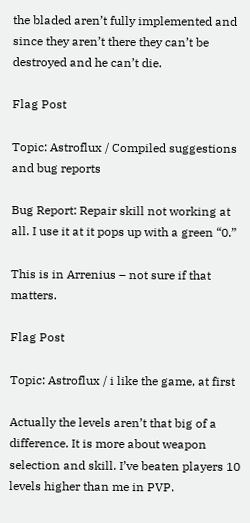the bladed aren’t fully implemented and since they aren’t there they can’t be destroyed and he can’t die.

Flag Post

Topic: Astroflux / Compiled suggestions and bug reports

Bug Report: Repair skill not working at all. I use it at it pops up with a green “0.”

This is in Arrenius – not sure if that matters.

Flag Post

Topic: Astroflux / i like the game, at first

Actually the levels aren’t that big of a difference. It is more about weapon selection and skill. I’ve beaten players 10 levels higher than me in PVP.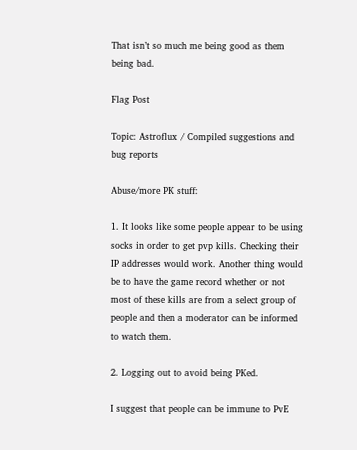That isn’t so much me being good as them being bad.

Flag Post

Topic: Astroflux / Compiled suggestions and bug reports

Abuse/more PK stuff:

1. It looks like some people appear to be using socks in order to get pvp kills. Checking their IP addresses would work. Another thing would be to have the game record whether or not most of these kills are from a select group of people and then a moderator can be informed to watch them.

2. Logging out to avoid being PKed.

I suggest that people can be immune to PvE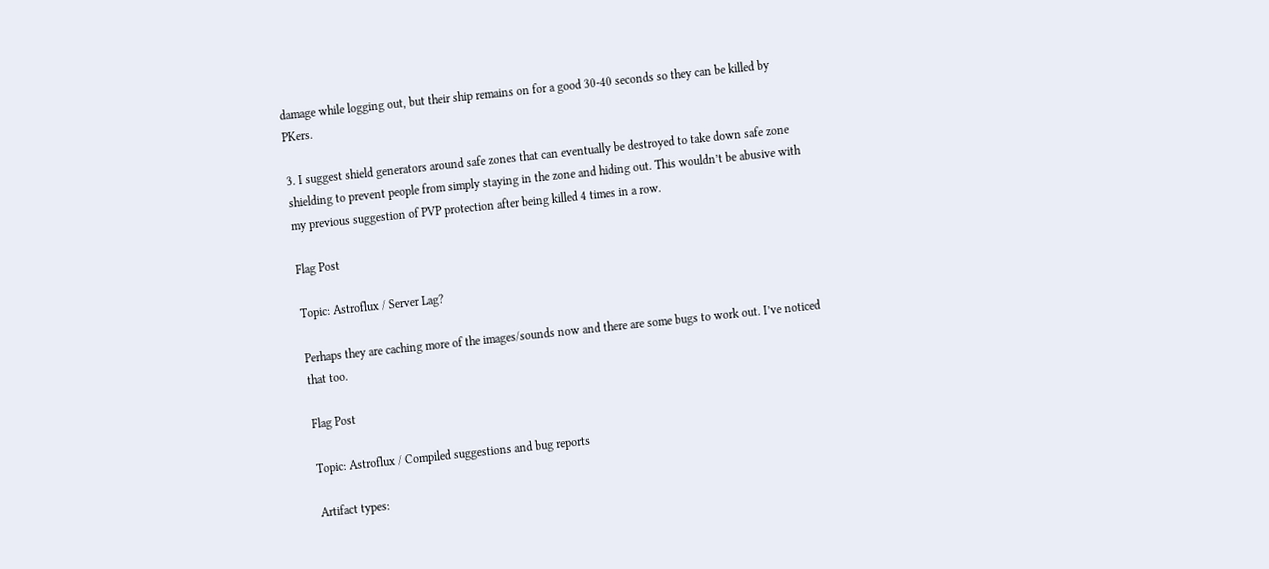damage while logging out, but their ship remains on for a good 30-40 seconds so they can be killed by PKers.

3. I suggest shield generators around safe zones that can eventually be destroyed to take down safe zone shielding to prevent people from simply staying in the zone and hiding out. This wouldn’t be abusive with my previous suggestion of PVP protection after being killed 4 times in a row.

Flag Post

Topic: Astroflux / Server Lag?

Perhaps they are caching more of the images/sounds now and there are some bugs to work out. I’ve noticed that too.

Flag Post

Topic: Astroflux / Compiled suggestions and bug reports

Artifact types: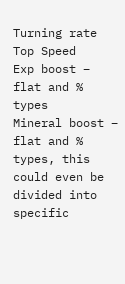Turning rate
Top Speed
Exp boost – flat and % types
Mineral boost – flat and % types, this could even be divided into specific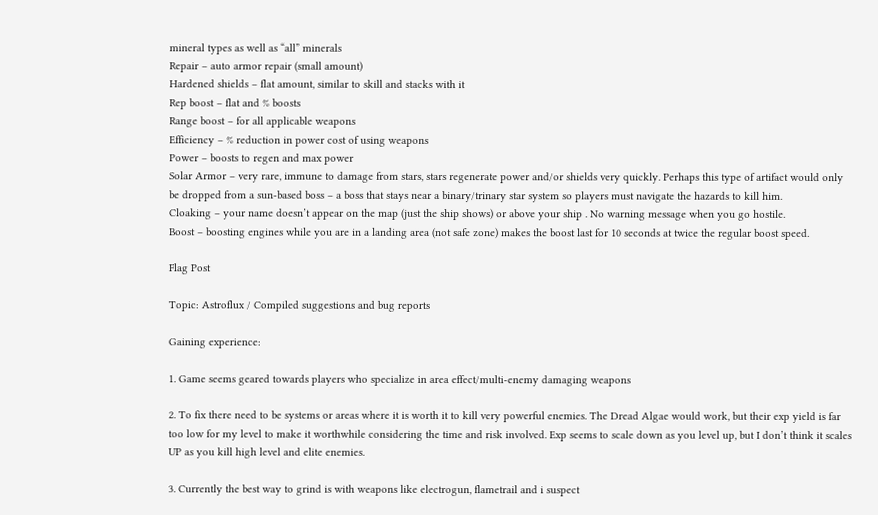mineral types as well as “all” minerals
Repair – auto armor repair (small amount)
Hardened shields – flat amount, similar to skill and stacks with it
Rep boost – flat and % boosts
Range boost – for all applicable weapons
Efficiency – % reduction in power cost of using weapons
Power – boosts to regen and max power
Solar Armor – very rare, immune to damage from stars, stars regenerate power and/or shields very quickly. Perhaps this type of artifact would only be dropped from a sun-based boss – a boss that stays near a binary/trinary star system so players must navigate the hazards to kill him.
Cloaking – your name doesn’t appear on the map (just the ship shows) or above your ship . No warning message when you go hostile.
Boost – boosting engines while you are in a landing area (not safe zone) makes the boost last for 10 seconds at twice the regular boost speed.

Flag Post

Topic: Astroflux / Compiled suggestions and bug reports

Gaining experience:

1. Game seems geared towards players who specialize in area effect/multi-enemy damaging weapons

2. To fix there need to be systems or areas where it is worth it to kill very powerful enemies. The Dread Algae would work, but their exp yield is far too low for my level to make it worthwhile considering the time and risk involved. Exp seems to scale down as you level up, but I don’t think it scales UP as you kill high level and elite enemies.

3. Currently the best way to grind is with weapons like electrogun, flametrail and i suspect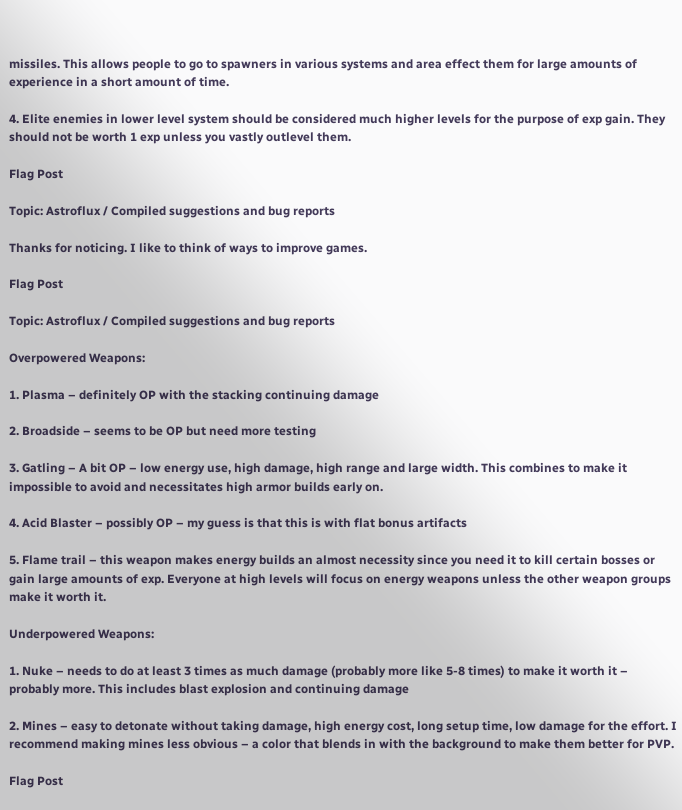missiles. This allows people to go to spawners in various systems and area effect them for large amounts of experience in a short amount of time.

4. Elite enemies in lower level system should be considered much higher levels for the purpose of exp gain. They should not be worth 1 exp unless you vastly outlevel them.

Flag Post

Topic: Astroflux / Compiled suggestions and bug reports

Thanks for noticing. I like to think of ways to improve games.

Flag Post

Topic: Astroflux / Compiled suggestions and bug reports

Overpowered Weapons:

1. Plasma – definitely OP with the stacking continuing damage

2. Broadside – seems to be OP but need more testing

3. Gatling – A bit OP – low energy use, high damage, high range and large width. This combines to make it impossible to avoid and necessitates high armor builds early on.

4. Acid Blaster – possibly OP – my guess is that this is with flat bonus artifacts

5. Flame trail – this weapon makes energy builds an almost necessity since you need it to kill certain bosses or gain large amounts of exp. Everyone at high levels will focus on energy weapons unless the other weapon groups make it worth it.

Underpowered Weapons:

1. Nuke – needs to do at least 3 times as much damage (probably more like 5-8 times) to make it worth it – probably more. This includes blast explosion and continuing damage

2. Mines – easy to detonate without taking damage, high energy cost, long setup time, low damage for the effort. I recommend making mines less obvious – a color that blends in with the background to make them better for PVP.

Flag Post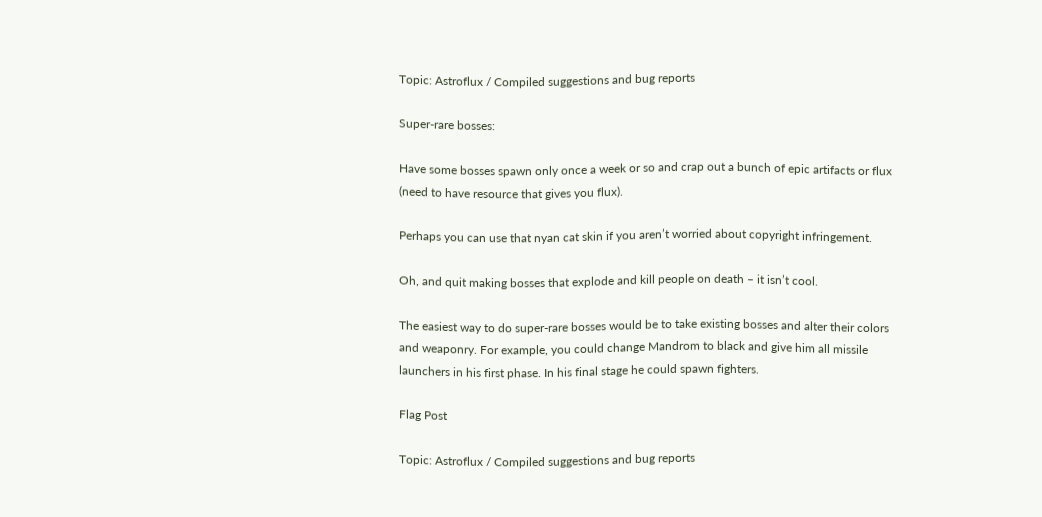Topic: Astroflux / Compiled suggestions and bug reports

Super-rare bosses:

Have some bosses spawn only once a week or so and crap out a bunch of epic artifacts or flux (need to have resource that gives you flux).

Perhaps you can use that nyan cat skin if you aren’t worried about copyright infringement.

Oh, and quit making bosses that explode and kill people on death – it isn’t cool.

The easiest way to do super-rare bosses would be to take existing bosses and alter their colors and weaponry. For example, you could change Mandrom to black and give him all missile launchers in his first phase. In his final stage he could spawn fighters.

Flag Post

Topic: Astroflux / Compiled suggestions and bug reports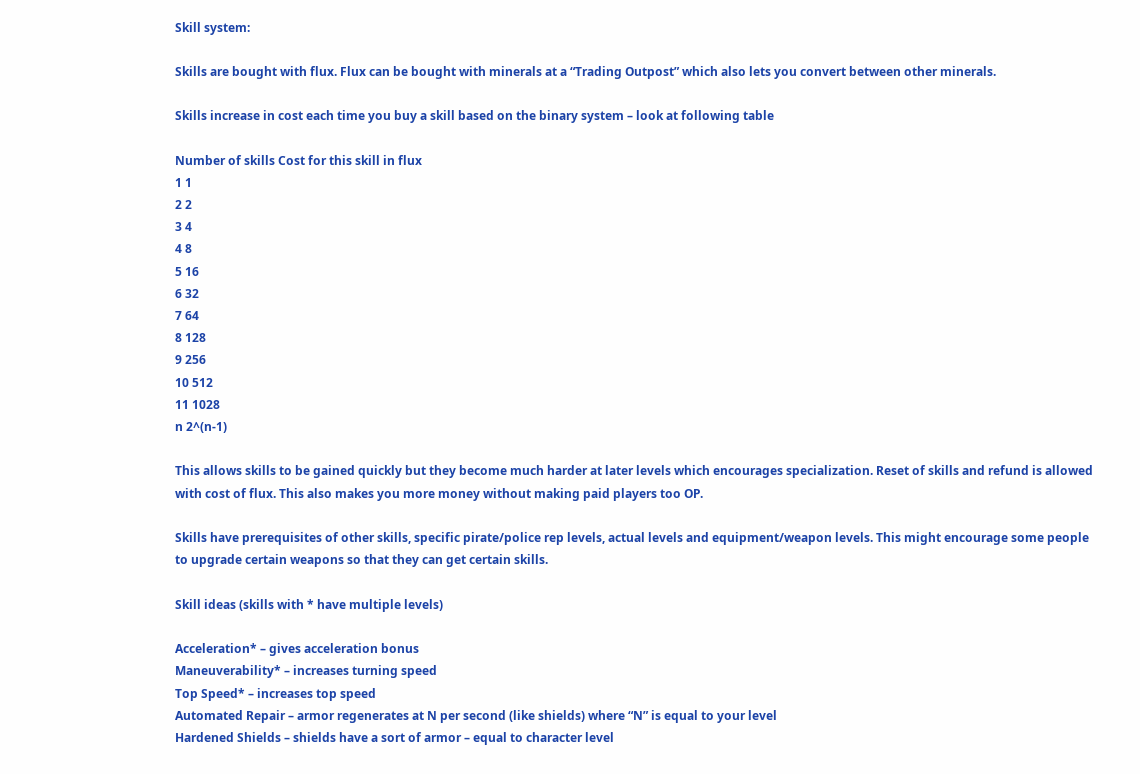Skill system:

Skills are bought with flux. Flux can be bought with minerals at a “Trading Outpost” which also lets you convert between other minerals.

Skills increase in cost each time you buy a skill based on the binary system – look at following table

Number of skills Cost for this skill in flux
1 1
2 2
3 4
4 8
5 16
6 32
7 64
8 128
9 256
10 512
11 1028
n 2^(n-1)

This allows skills to be gained quickly but they become much harder at later levels which encourages specialization. Reset of skills and refund is allowed with cost of flux. This also makes you more money without making paid players too OP.

Skills have prerequisites of other skills, specific pirate/police rep levels, actual levels and equipment/weapon levels. This might encourage some people to upgrade certain weapons so that they can get certain skills.

Skill ideas (skills with * have multiple levels)

Acceleration* – gives acceleration bonus
Maneuverability* – increases turning speed
Top Speed* – increases top speed
Automated Repair – armor regenerates at N per second (like shields) where “N” is equal to your level
Hardened Shields – shields have a sort of armor – equal to character level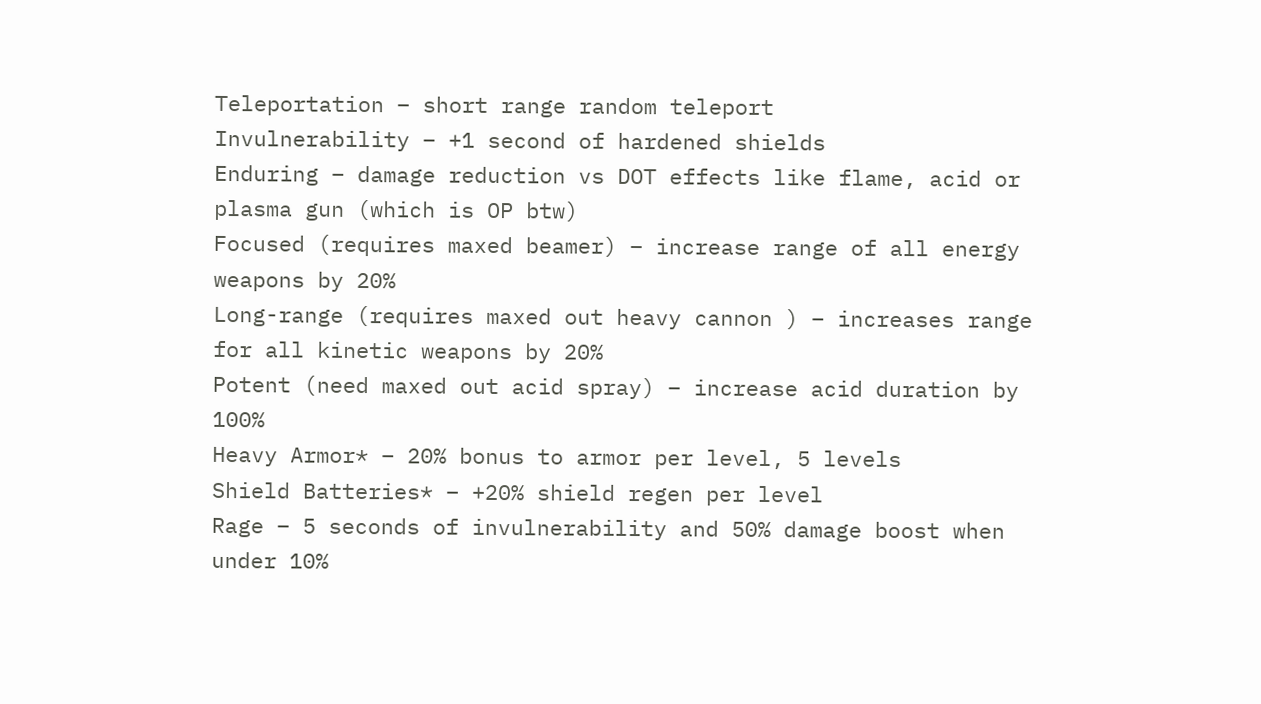Teleportation – short range random teleport
Invulnerability – +1 second of hardened shields
Enduring – damage reduction vs DOT effects like flame, acid or plasma gun (which is OP btw)
Focused (requires maxed beamer) – increase range of all energy weapons by 20%
Long-range (requires maxed out heavy cannon ) – increases range for all kinetic weapons by 20%
Potent (need maxed out acid spray) – increase acid duration by 100%
Heavy Armor* – 20% bonus to armor per level, 5 levels
Shield Batteries* – +20% shield regen per level
Rage – 5 seconds of invulnerability and 50% damage boost when under 10%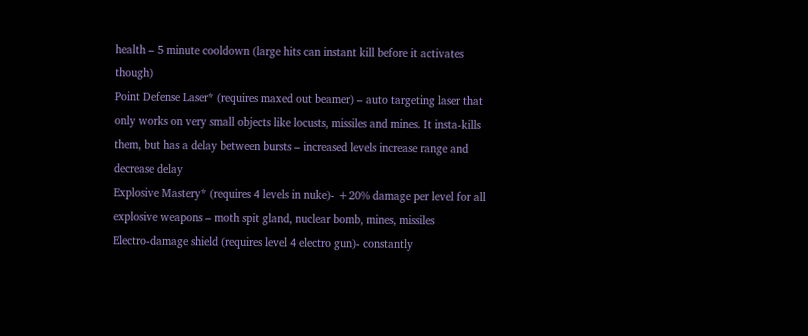health – 5 minute cooldown (large hits can instant kill before it activates though)
Point Defense Laser* (requires maxed out beamer) – auto targeting laser that only works on very small objects like locusts, missiles and mines. It insta-kills them, but has a delay between bursts – increased levels increase range and decrease delay
Explosive Mastery* (requires 4 levels in nuke)- +20% damage per level for all explosive weapons – moth spit gland, nuclear bomb, mines, missiles
Electro-damage shield (requires level 4 electro gun)- constantly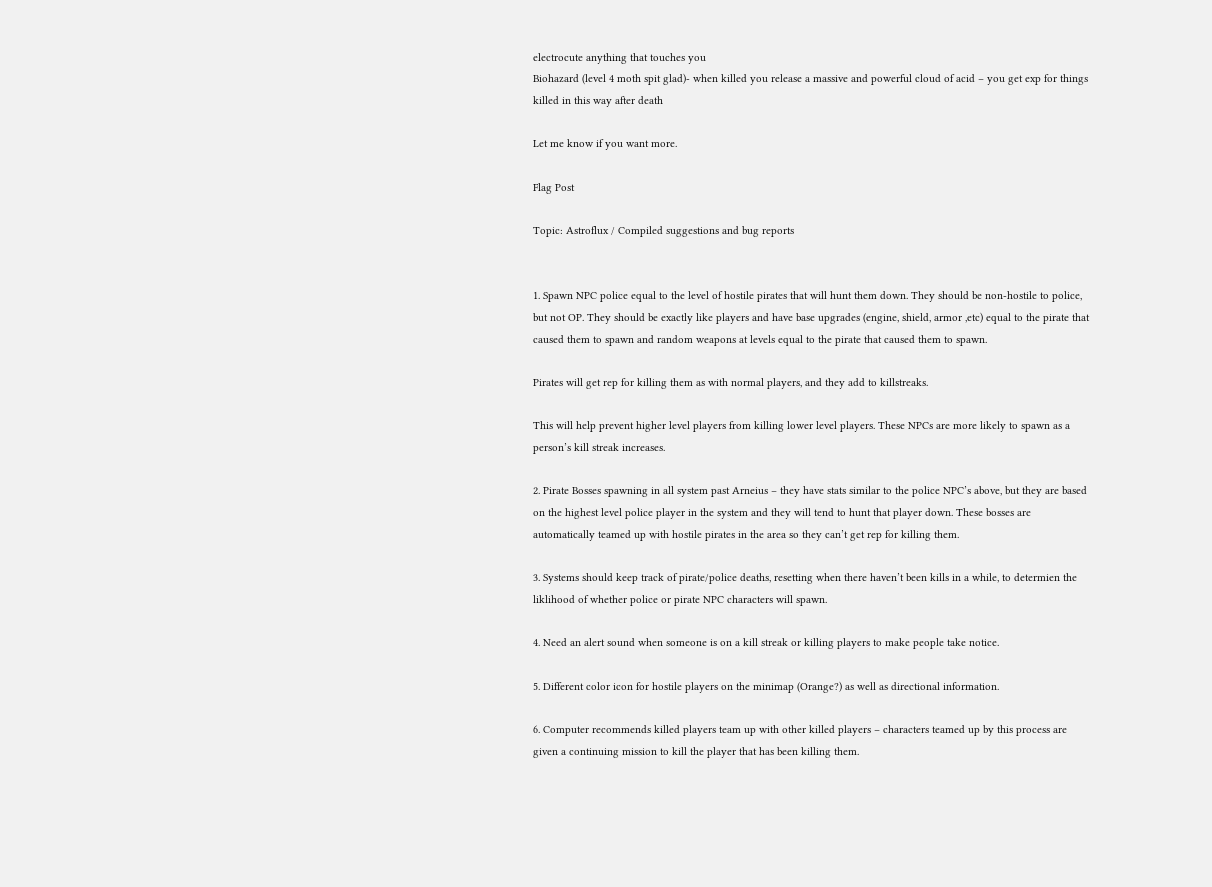electrocute anything that touches you
Biohazard (level 4 moth spit glad)- when killed you release a massive and powerful cloud of acid – you get exp for things killed in this way after death

Let me know if you want more.

Flag Post

Topic: Astroflux / Compiled suggestions and bug reports


1. Spawn NPC police equal to the level of hostile pirates that will hunt them down. They should be non-hostile to police, but not OP. They should be exactly like players and have base upgrades (engine, shield, armor ,etc) equal to the pirate that caused them to spawn and random weapons at levels equal to the pirate that caused them to spawn.

Pirates will get rep for killing them as with normal players, and they add to killstreaks.

This will help prevent higher level players from killing lower level players. These NPCs are more likely to spawn as a person’s kill streak increases.

2. Pirate Bosses spawning in all system past Arneius – they have stats similar to the police NPC’s above, but they are based on the highest level police player in the system and they will tend to hunt that player down. These bosses are automatically teamed up with hostile pirates in the area so they can’t get rep for killing them.

3. Systems should keep track of pirate/police deaths, resetting when there haven’t been kills in a while, to determien the liklihood of whether police or pirate NPC characters will spawn.

4. Need an alert sound when someone is on a kill streak or killing players to make people take notice.

5. Different color icon for hostile players on the minimap (Orange?) as well as directional information.

6. Computer recommends killed players team up with other killed players – characters teamed up by this process are given a continuing mission to kill the player that has been killing them.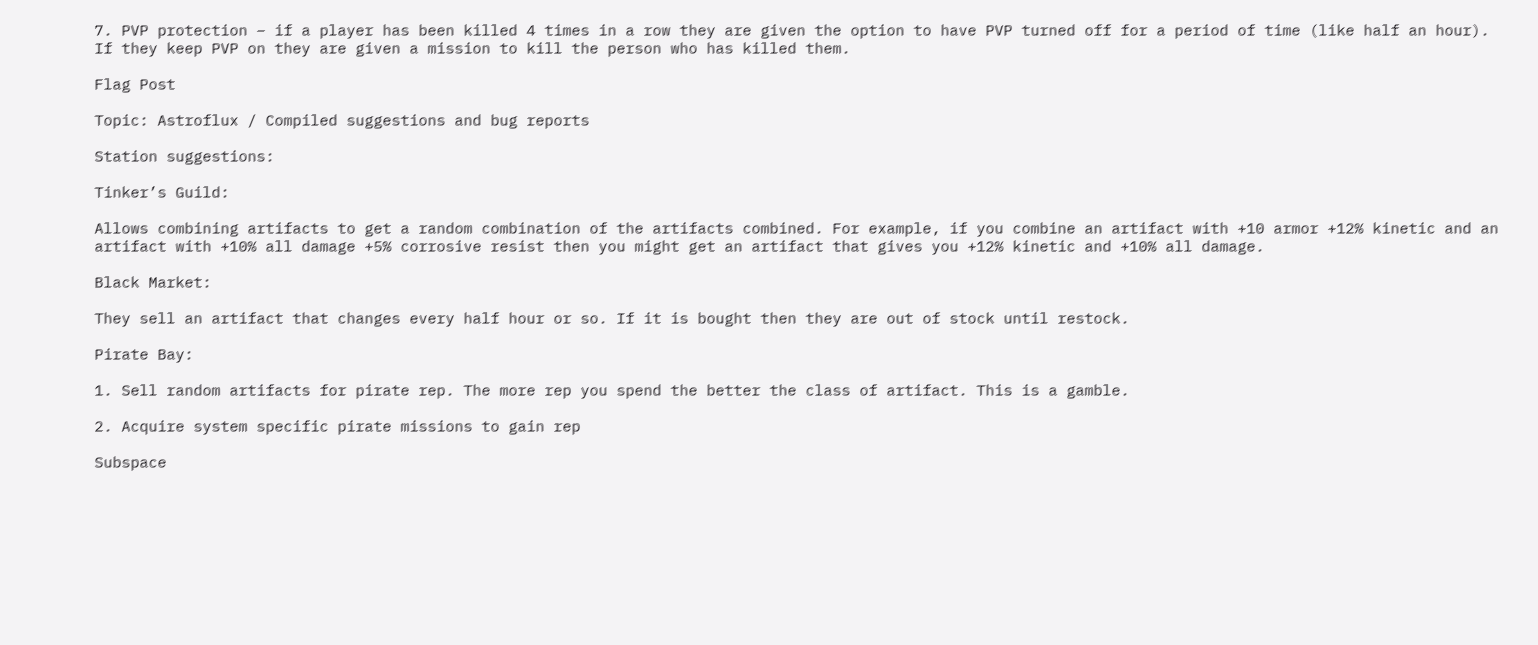7. PVP protection – if a player has been killed 4 times in a row they are given the option to have PVP turned off for a period of time (like half an hour). If they keep PVP on they are given a mission to kill the person who has killed them.

Flag Post

Topic: Astroflux / Compiled suggestions and bug reports

Station suggestions:

Tinker’s Guild:

Allows combining artifacts to get a random combination of the artifacts combined. For example, if you combine an artifact with +10 armor +12% kinetic and an artifact with +10% all damage +5% corrosive resist then you might get an artifact that gives you +12% kinetic and +10% all damage.

Black Market:

They sell an artifact that changes every half hour or so. If it is bought then they are out of stock until restock.

Pirate Bay:

1. Sell random artifacts for pirate rep. The more rep you spend the better the class of artifact. This is a gamble.

2. Acquire system specific pirate missions to gain rep

Subspace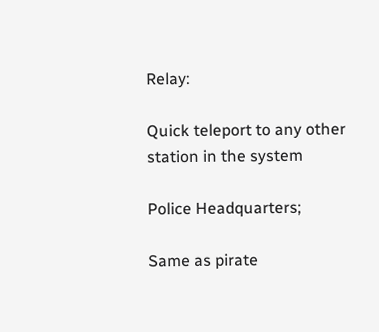Relay:

Quick teleport to any other station in the system

Police Headquarters;

Same as pirate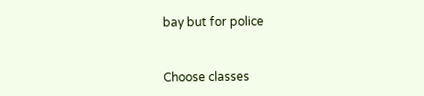bay but for police


Choose classes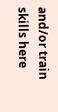and/or train skills here